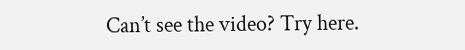Can’t see the video? Try here.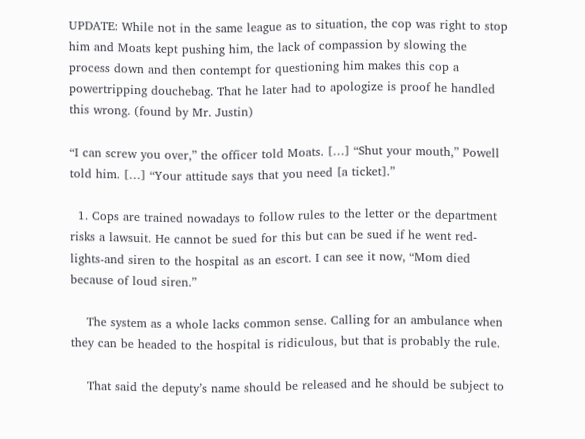UPDATE: While not in the same league as to situation, the cop was right to stop him and Moats kept pushing him, the lack of compassion by slowing the process down and then contempt for questioning him makes this cop a powertripping douchebag. That he later had to apologize is proof he handled this wrong. (found by Mr. Justin)

“I can screw you over,” the officer told Moats. […] “Shut your mouth,” Powell told him. […] “Your attitude says that you need [a ticket].”

  1. Cops are trained nowadays to follow rules to the letter or the department risks a lawsuit. He cannot be sued for this but can be sued if he went red-lights-and siren to the hospital as an escort. I can see it now, “Mom died because of loud siren.”

    The system as a whole lacks common sense. Calling for an ambulance when they can be headed to the hospital is ridiculous, but that is probably the rule.

    That said the deputy’s name should be released and he should be subject to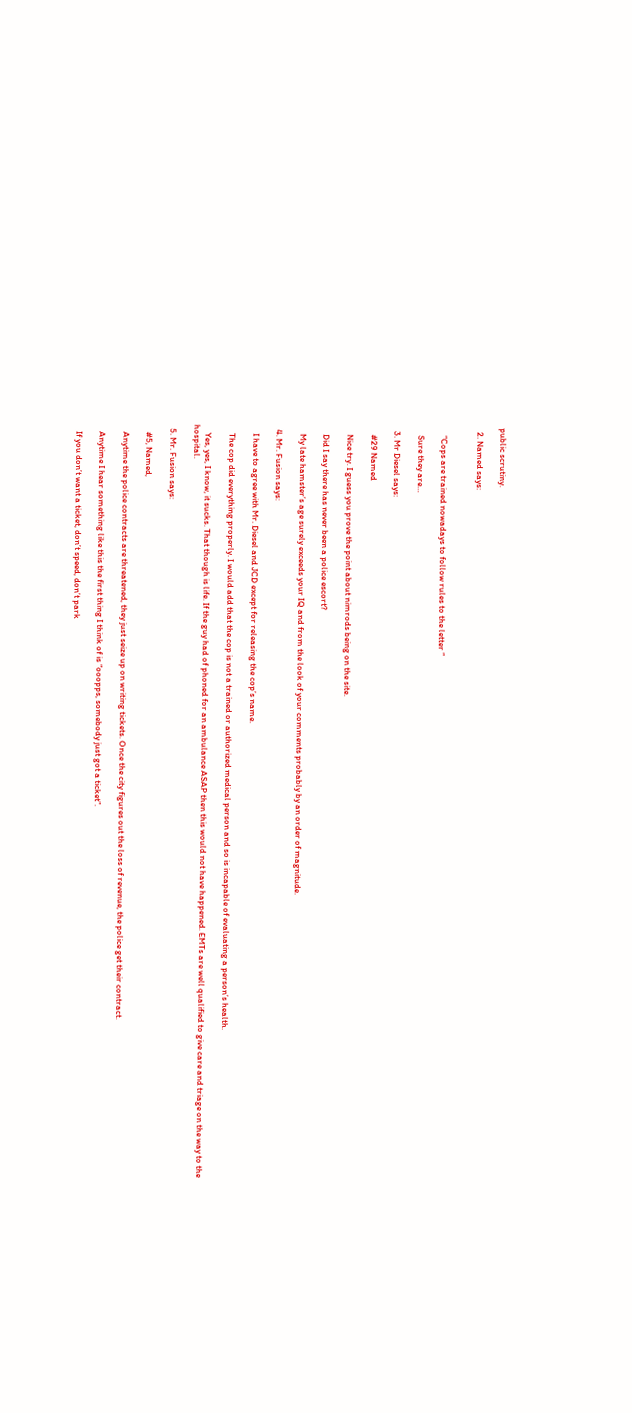public scrutiny.

  2. Named says:


    “Cops are trained nowadays to follow rules to the letter ”

    Sure they are…

  3. Mr Diesel says:

    #29 Named

    Nice try. I guess you prove the point about nimrods being on the site.

    Did I say there has never been a police escort?

    My late hamster’s age surely exceeds your IQ and from the look of your comments probably by an order of magnitude.

  4. Mr. Fusion says:

    I have to agree with Mr. Diesel and JCD except for releasing the cop’s name.

    The cop did everything properly. I would add that the cop is not a trained or authorized medical person and so is incapable of evaluating a person’s health.

    Yes, yes, I know, it sucks. That though is life. If the guy had of phoned for an ambulance ASAP then this would not have happened. EMTs are well qualified to give care and triage on the way to the hospital.

  5. Mr. Fusion says:

    #5, Named,

    Anytime the police contracts are threatened, they just seize up on writing tickets. Once the city figures out the loss of revenue, the police get their contract.

    Anytime I hear something like this the first thing I think of is “ooopps, somebody just got a ticket”.

    If you don’t want a ticket, don’t speed, don’t park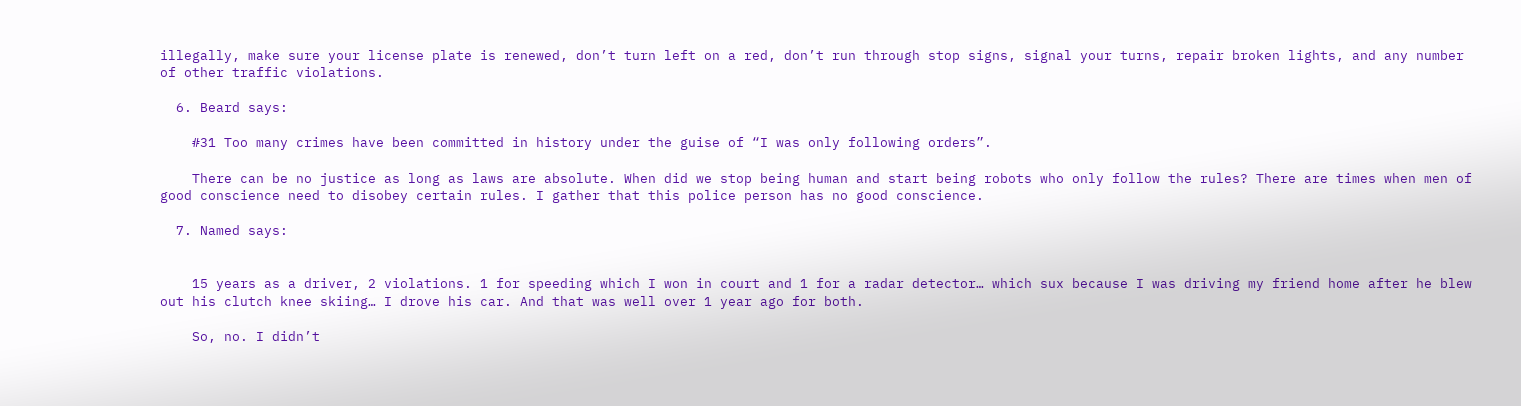illegally, make sure your license plate is renewed, don’t turn left on a red, don’t run through stop signs, signal your turns, repair broken lights, and any number of other traffic violations.

  6. Beard says:

    #31 Too many crimes have been committed in history under the guise of “I was only following orders”.

    There can be no justice as long as laws are absolute. When did we stop being human and start being robots who only follow the rules? There are times when men of good conscience need to disobey certain rules. I gather that this police person has no good conscience.

  7. Named says:


    15 years as a driver, 2 violations. 1 for speeding which I won in court and 1 for a radar detector… which sux because I was driving my friend home after he blew out his clutch knee skiing… I drove his car. And that was well over 1 year ago for both.

    So, no. I didn’t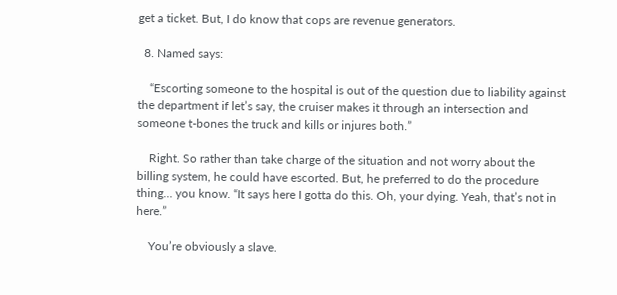get a ticket. But, I do know that cops are revenue generators.

  8. Named says:

    “Escorting someone to the hospital is out of the question due to liability against the department if let’s say, the cruiser makes it through an intersection and someone t-bones the truck and kills or injures both.”

    Right. So rather than take charge of the situation and not worry about the billing system, he could have escorted. But, he preferred to do the procedure thing… you know. “It says here I gotta do this. Oh, your dying. Yeah, that’s not in here.”

    You’re obviously a slave.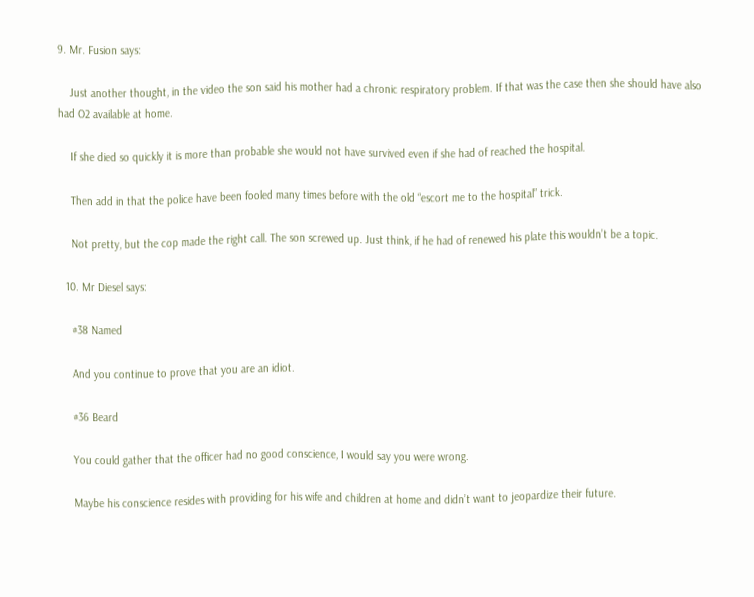9. Mr. Fusion says:

    Just another thought, in the video the son said his mother had a chronic respiratory problem. If that was the case then she should have also had O2 available at home.

    If she died so quickly it is more than probable she would not have survived even if she had of reached the hospital.

    Then add in that the police have been fooled many times before with the old “escort me to the hospital” trick.

    Not pretty, but the cop made the right call. The son screwed up. Just think, if he had of renewed his plate this wouldn’t be a topic.

  10. Mr Diesel says:

    #38 Named

    And you continue to prove that you are an idiot.

    #36 Beard

    You could gather that the officer had no good conscience, I would say you were wrong.

    Maybe his conscience resides with providing for his wife and children at home and didn’t want to jeopardize their future.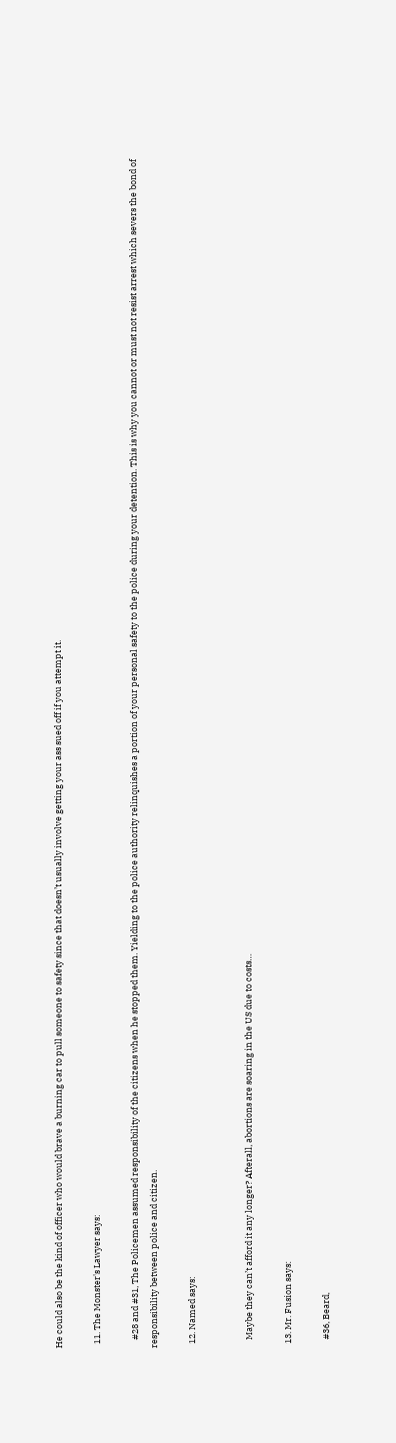He could also be the kind of officer who would brave a burning car to pull someone to safety since that doesn’t usually involve getting your ass sued off if you attempt it.

  11. The Monster's Lawyer says:

    #28 and #31, The Policemen assumed responsibility of the citizens when he stopped them. Yielding to the police authority relinquishes a portion of your personal safety to the police during your detention. This is why you cannot or must not resist arrest which severs the bond of responsibility between police and citizen.

  12. Named says:


    Maybe they can’t afford it any longer? Afterall, abortions are soaring in the US due to costs…

  13. Mr. Fusion says:

    #36, Beard,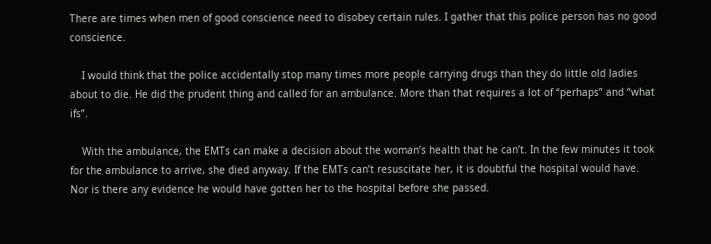There are times when men of good conscience need to disobey certain rules. I gather that this police person has no good conscience.

    I would think that the police accidentally stop many times more people carrying drugs than they do little old ladies about to die. He did the prudent thing and called for an ambulance. More than that requires a lot of “perhaps” and “what ifs”.

    With the ambulance, the EMTs can make a decision about the woman’s health that he can’t. In the few minutes it took for the ambulance to arrive, she died anyway. If the EMTs can’t resuscitate her, it is doubtful the hospital would have. Nor is there any evidence he would have gotten her to the hospital before she passed.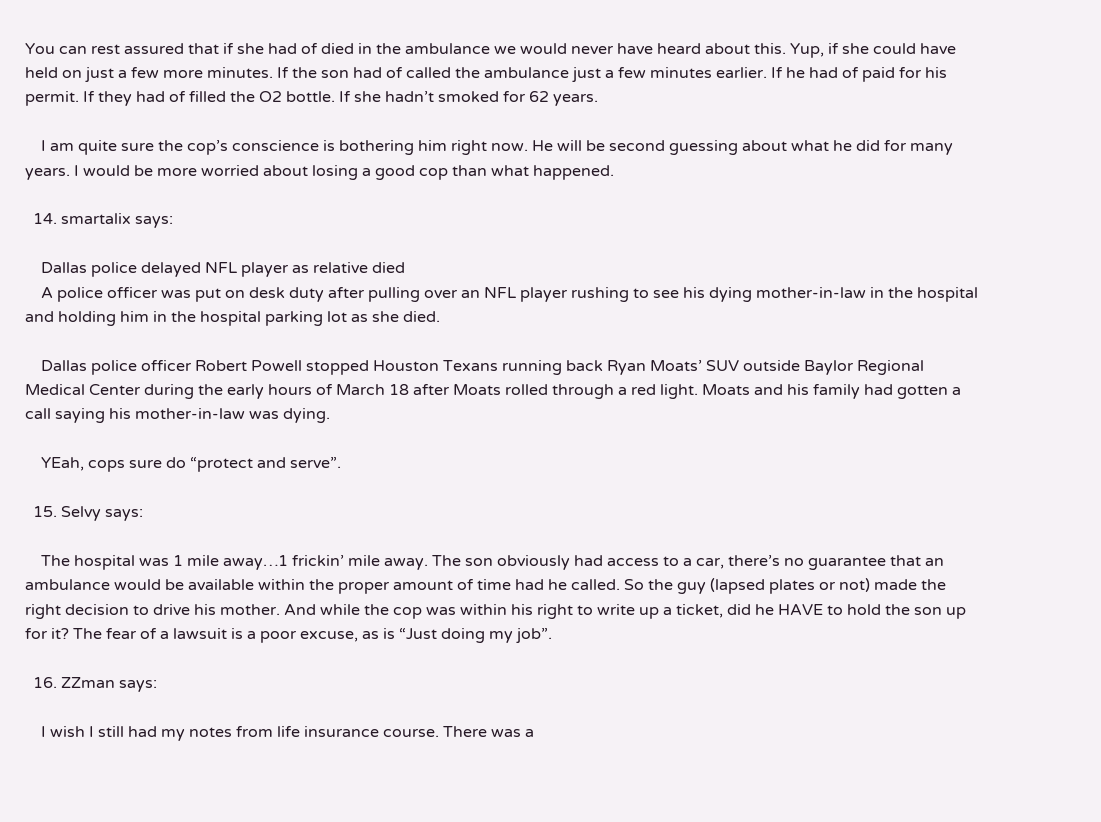You can rest assured that if she had of died in the ambulance we would never have heard about this. Yup, if she could have held on just a few more minutes. If the son had of called the ambulance just a few minutes earlier. If he had of paid for his permit. If they had of filled the O2 bottle. If she hadn’t smoked for 62 years.

    I am quite sure the cop’s conscience is bothering him right now. He will be second guessing about what he did for many years. I would be more worried about losing a good cop than what happened.

  14. smartalix says:

    Dallas police delayed NFL player as relative died
    A police officer was put on desk duty after pulling over an NFL player rushing to see his dying mother-in-law in the hospital and holding him in the hospital parking lot as she died.

    Dallas police officer Robert Powell stopped Houston Texans running back Ryan Moats’ SUV outside Baylor Regional Medical Center during the early hours of March 18 after Moats rolled through a red light. Moats and his family had gotten a call saying his mother-in-law was dying.

    YEah, cops sure do “protect and serve”.

  15. Selvy says:

    The hospital was 1 mile away…1 frickin’ mile away. The son obviously had access to a car, there’s no guarantee that an ambulance would be available within the proper amount of time had he called. So the guy (lapsed plates or not) made the right decision to drive his mother. And while the cop was within his right to write up a ticket, did he HAVE to hold the son up for it? The fear of a lawsuit is a poor excuse, as is “Just doing my job”.

  16. ZZman says:

    I wish I still had my notes from life insurance course. There was a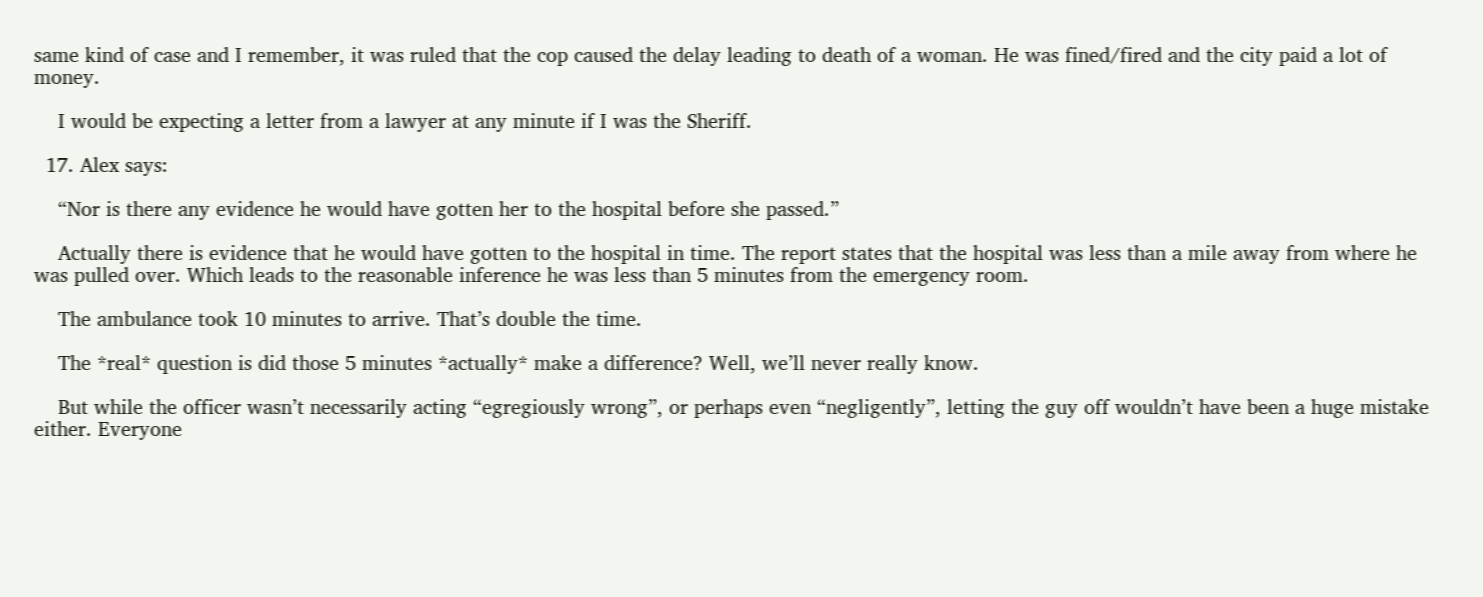same kind of case and I remember, it was ruled that the cop caused the delay leading to death of a woman. He was fined/fired and the city paid a lot of money.

    I would be expecting a letter from a lawyer at any minute if I was the Sheriff.

  17. Alex says:

    “Nor is there any evidence he would have gotten her to the hospital before she passed.”

    Actually there is evidence that he would have gotten to the hospital in time. The report states that the hospital was less than a mile away from where he was pulled over. Which leads to the reasonable inference he was less than 5 minutes from the emergency room.

    The ambulance took 10 minutes to arrive. That’s double the time.

    The *real* question is did those 5 minutes *actually* make a difference? Well, we’ll never really know.

    But while the officer wasn’t necessarily acting “egregiously wrong”, or perhaps even “negligently”, letting the guy off wouldn’t have been a huge mistake either. Everyone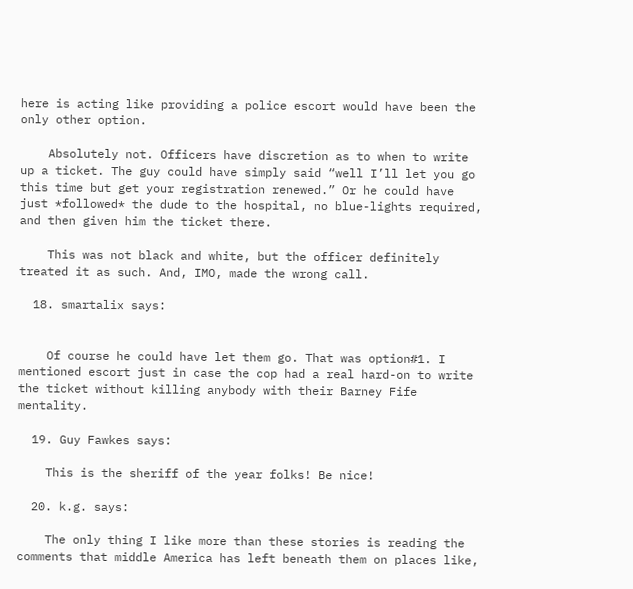here is acting like providing a police escort would have been the only other option.

    Absolutely not. Officers have discretion as to when to write up a ticket. The guy could have simply said “well I’ll let you go this time but get your registration renewed.” Or he could have just *followed* the dude to the hospital, no blue-lights required, and then given him the ticket there.

    This was not black and white, but the officer definitely treated it as such. And, IMO, made the wrong call.

  18. smartalix says:


    Of course he could have let them go. That was option#1. I mentioned escort just in case the cop had a real hard-on to write the ticket without killing anybody with their Barney Fife mentality.

  19. Guy Fawkes says:

    This is the sheriff of the year folks! Be nice!

  20. k.g. says:

    The only thing I like more than these stories is reading the comments that middle America has left beneath them on places like,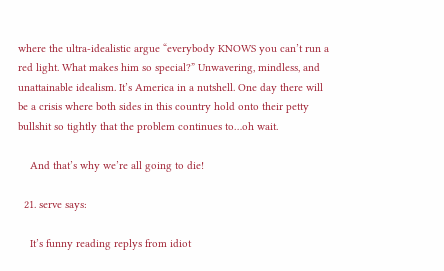where the ultra-idealistic argue “everybody KNOWS you can’t run a red light. What makes him so special?” Unwavering, mindless, and unattainable idealism. It’s America in a nutshell. One day there will be a crisis where both sides in this country hold onto their petty bullshit so tightly that the problem continues to…oh wait.

    And that’s why we’re all going to die!

  21. serve says:

    It’s funny reading replys from idiot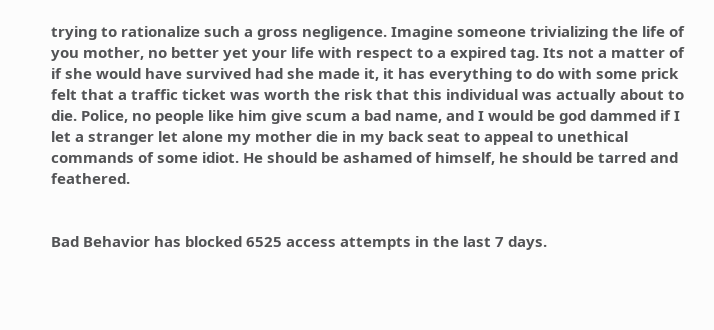trying to rationalize such a gross negligence. Imagine someone trivializing the life of you mother, no better yet your life with respect to a expired tag. Its not a matter of if she would have survived had she made it, it has everything to do with some prick felt that a traffic ticket was worth the risk that this individual was actually about to die. Police, no people like him give scum a bad name, and I would be god dammed if I let a stranger let alone my mother die in my back seat to appeal to unethical commands of some idiot. He should be ashamed of himself, he should be tarred and feathered.


Bad Behavior has blocked 6525 access attempts in the last 7 days.